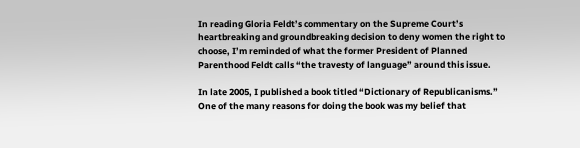In reading Gloria Feldt’s commentary on the Supreme Court’s heartbreaking and groundbreaking decision to deny women the right to choose, I’m reminded of what the former President of Planned Parenthood Feldt calls “the travesty of language” around this issue.

In late 2005, I published a book titled “Dictionary of Republicanisms.” One of the many reasons for doing the book was my belief that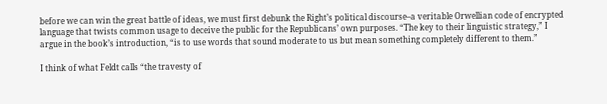before we can win the great battle of ideas, we must first debunk the Right’s political discourse–a veritable Orwellian code of encrypted language that twists common usage to deceive the public for the Republicans’ own purposes. “The key to their linguistic strategy,” I argue in the book’s introduction, “is to use words that sound moderate to us but mean something completely different to them.”

I think of what Feldt calls “the travesty of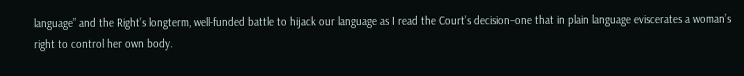language” and the Right’s longterm, well-funded battle to hijack our language as I read the Court’s decision–one that in plain language eviscerates a woman’s right to control her own body.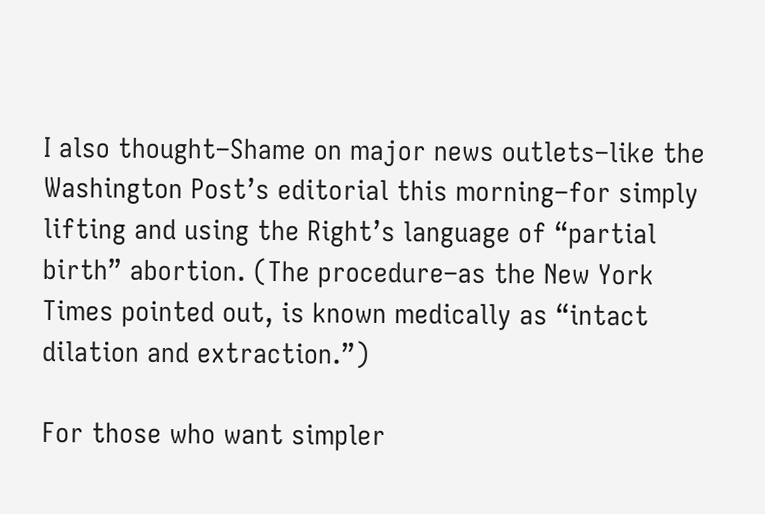I also thought–Shame on major news outlets–like the Washington Post’s editorial this morning–for simply lifting and using the Right’s language of “partial birth” abortion. (The procedure–as the New York Times pointed out, is known medically as “intact dilation and extraction.”)

For those who want simpler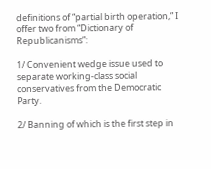definitions of “partial birth operation,” I offer two from “Dictionary of Republicanisms”:

1/ Convenient wedge issue used to separate working-class social conservatives from the Democratic Party.

2/ Banning of which is the first step in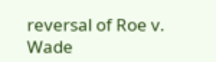reversal of Roe v. Wade